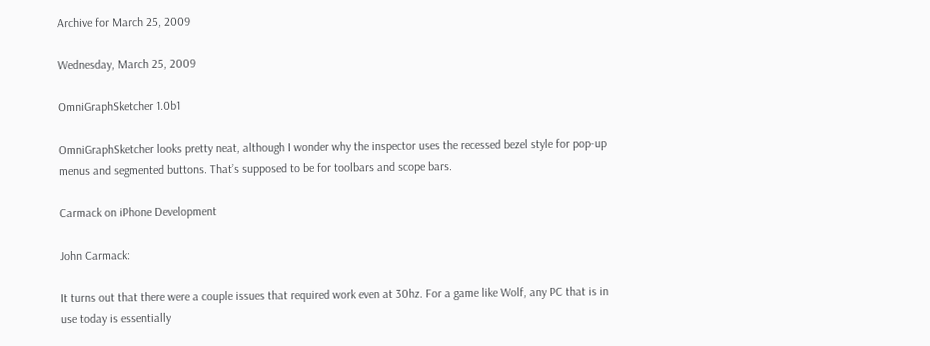Archive for March 25, 2009

Wednesday, March 25, 2009

OmniGraphSketcher 1.0b1

OmniGraphSketcher looks pretty neat, although I wonder why the inspector uses the recessed bezel style for pop-up menus and segmented buttons. That’s supposed to be for toolbars and scope bars.

Carmack on iPhone Development

John Carmack:

It turns out that there were a couple issues that required work even at 30hz. For a game like Wolf, any PC that is in use today is essentially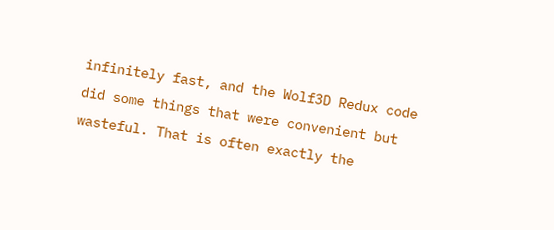infinitely fast, and the Wolf3D Redux code did some things that were convenient but wasteful. That is often exactly the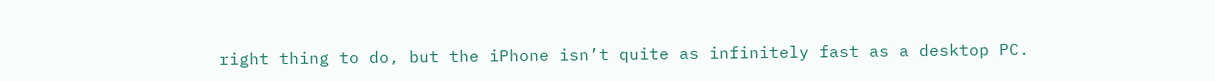right thing to do, but the iPhone isn’t quite as infinitely fast as a desktop PC.